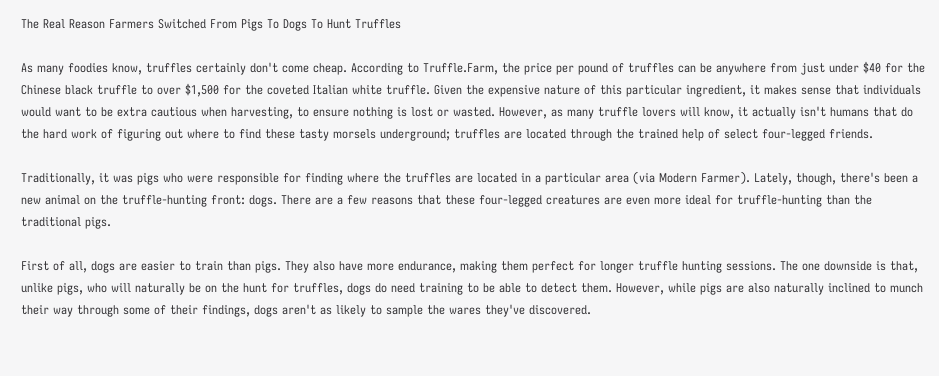The Real Reason Farmers Switched From Pigs To Dogs To Hunt Truffles

As many foodies know, truffles certainly don't come cheap. According to Truffle.Farm, the price per pound of truffles can be anywhere from just under $40 for the Chinese black truffle to over $1,500 for the coveted Italian white truffle. Given the expensive nature of this particular ingredient, it makes sense that individuals would want to be extra cautious when harvesting, to ensure nothing is lost or wasted. However, as many truffle lovers will know, it actually isn't humans that do the hard work of figuring out where to find these tasty morsels underground; truffles are located through the trained help of select four-legged friends.

Traditionally, it was pigs who were responsible for finding where the truffles are located in a particular area (via Modern Farmer). Lately, though, there's been a new animal on the truffle-hunting front: dogs. There are a few reasons that these four-legged creatures are even more ideal for truffle-hunting than the traditional pigs.

First of all, dogs are easier to train than pigs. They also have more endurance, making them perfect for longer truffle hunting sessions. The one downside is that, unlike pigs, who will naturally be on the hunt for truffles, dogs do need training to be able to detect them. However, while pigs are also naturally inclined to munch their way through some of their findings, dogs aren't as likely to sample the wares they've discovered.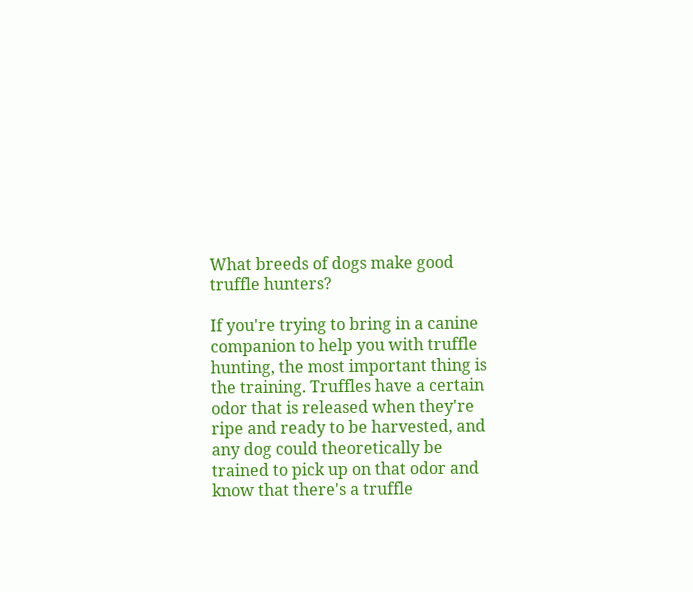What breeds of dogs make good truffle hunters?

If you're trying to bring in a canine companion to help you with truffle hunting, the most important thing is the training. Truffles have a certain odor that is released when they're ripe and ready to be harvested, and any dog could theoretically be trained to pick up on that odor and know that there's a truffle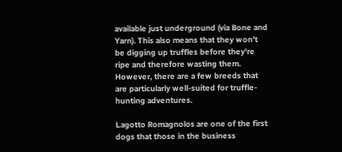available just underground (via Bone and Yarn). This also means that they won't be digging up truffles before they're ripe and therefore wasting them. However, there are a few breeds that are particularly well-suited for truffle-hunting adventures.

Lagotto Romagnolos are one of the first dogs that those in the business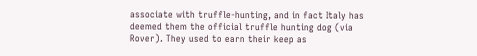associate with truffle-hunting, and in fact Italy has deemed them the official truffle hunting dog (via Rover). They used to earn their keep as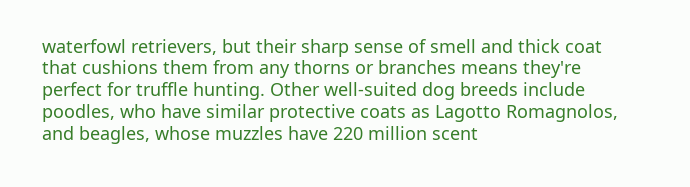waterfowl retrievers, but their sharp sense of smell and thick coat that cushions them from any thorns or branches means they're perfect for truffle hunting. Other well-suited dog breeds include poodles, who have similar protective coats as Lagotto Romagnolos, and beagles, whose muzzles have 220 million scent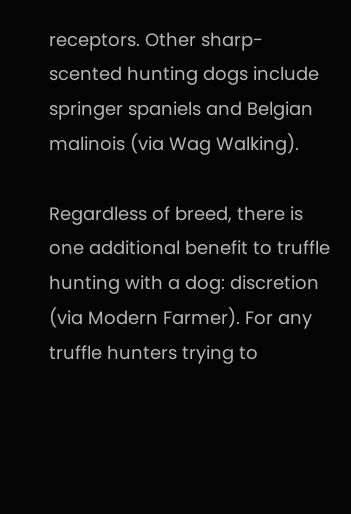receptors. Other sharp-scented hunting dogs include springer spaniels and Belgian malinois (via Wag Walking).

Regardless of breed, there is one additional benefit to truffle hunting with a dog: discretion (via Modern Farmer). For any truffle hunters trying to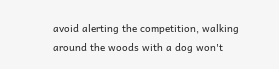avoid alerting the competition, walking around the woods with a dog won't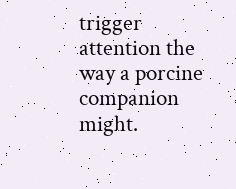trigger attention the way a porcine companion might.